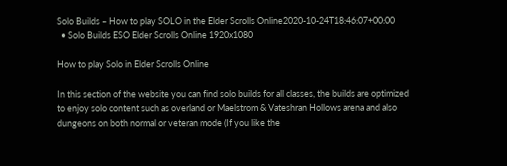Solo Builds – How to play SOLO in the Elder Scrolls Online2020-10-24T18:46:07+00:00
  • Solo Builds ESO Elder Scrolls Online 1920x1080

How to play Solo in Elder Scrolls Online

In this section of the website you can find solo builds for all classes, the builds are optimized to enjoy solo content such as overland or Maelstrom & Vateshran Hollows arena and also dungeons on both normal or veteran mode (If you like the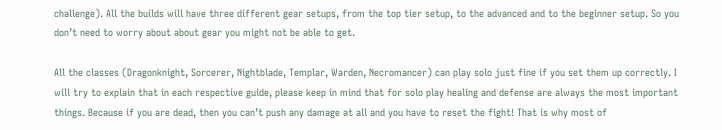challenge). All the builds will have three different gear setups, from the top tier setup, to the advanced and to the beginner setup. So you don’t need to worry about about gear you might not be able to get.

All the classes (Dragonknight, Sorcerer, Nightblade, Templar, Warden, Necromancer) can play solo just fine if you set them up correctly. I will try to explain that in each respective guide, please keep in mind that for solo play healing and defense are always the most important things. Because if you are dead, then you can’t push any damage at all and you have to reset the fight! That is why most of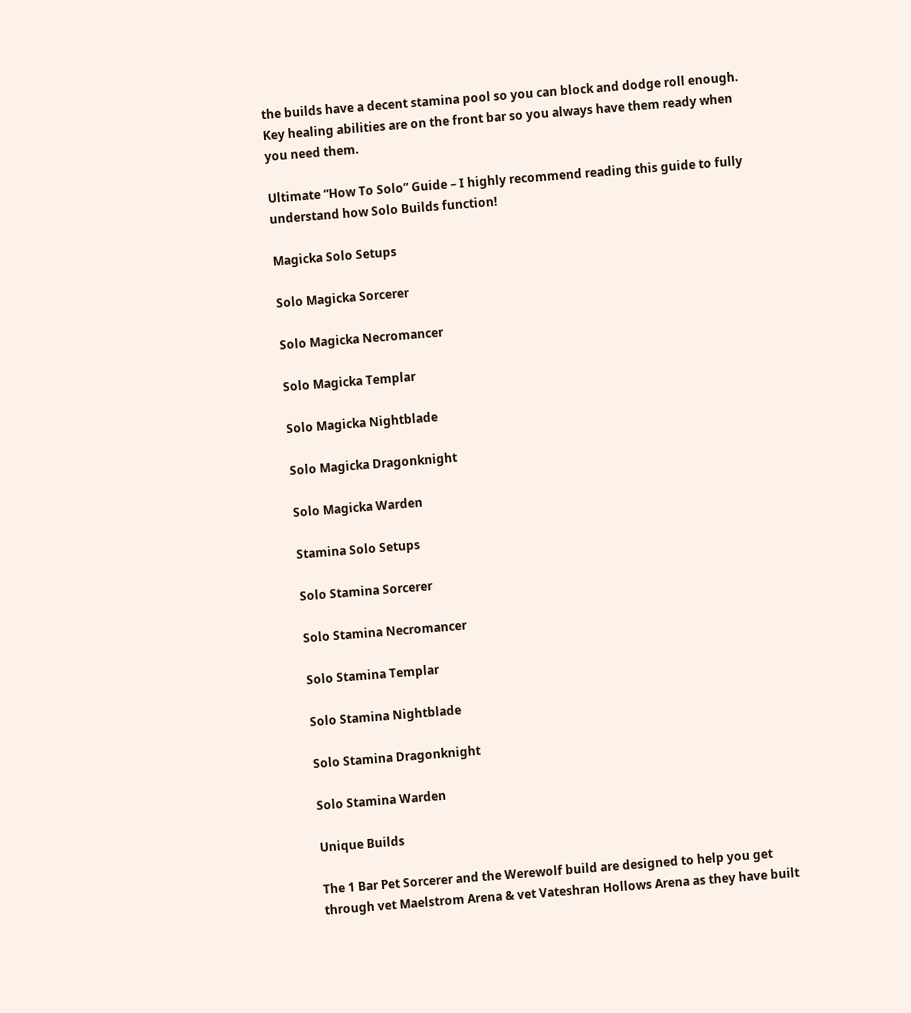the builds have a decent stamina pool so you can block and dodge roll enough. Key healing abilities are on the front bar so you always have them ready when you need them.

Ultimate “How To Solo” Guide – I highly recommend reading this guide to fully understand how Solo Builds function!

Magicka Solo Setups

Solo Magicka Sorcerer

Solo Magicka Necromancer

Solo Magicka Templar

Solo Magicka Nightblade

Solo Magicka Dragonknight

Solo Magicka Warden

Stamina Solo Setups

Solo Stamina Sorcerer

Solo Stamina Necromancer

Solo Stamina Templar

Solo Stamina Nightblade

Solo Stamina Dragonknight

Solo Stamina Warden

Unique Builds

The 1 Bar Pet Sorcerer and the Werewolf build are designed to help you get through vet Maelstrom Arena & vet Vateshran Hollows Arena as they have built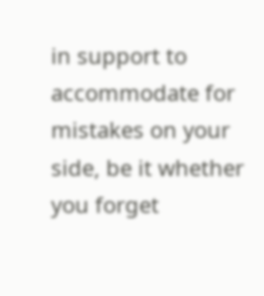in support to accommodate for mistakes on your side, be it whether you forget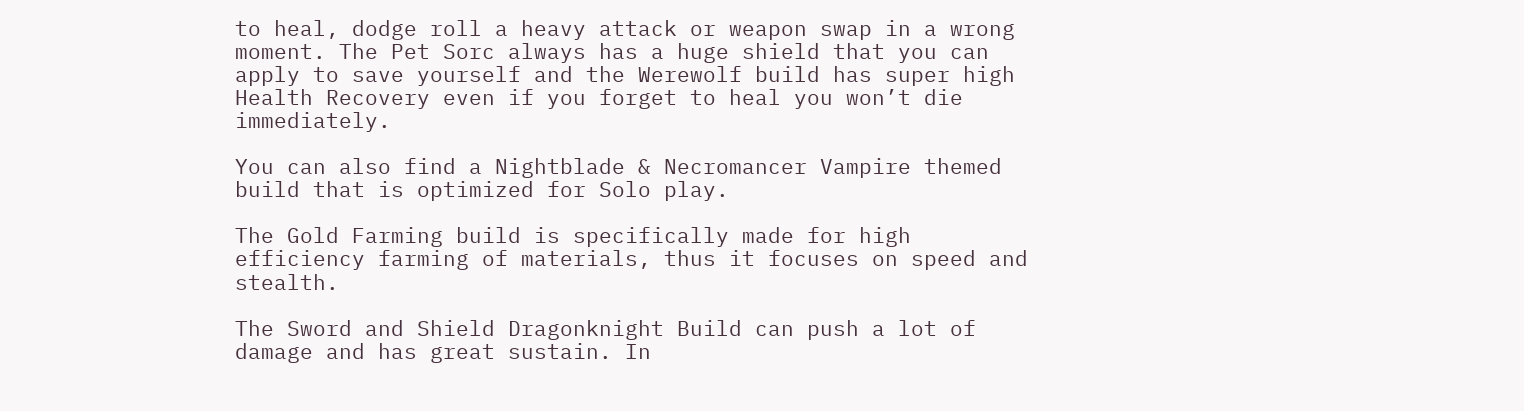to heal, dodge roll a heavy attack or weapon swap in a wrong moment. The Pet Sorc always has a huge shield that you can apply to save yourself and the Werewolf build has super high Health Recovery even if you forget to heal you won’t die immediately.

You can also find a Nightblade & Necromancer Vampire themed build that is optimized for Solo play.

The Gold Farming build is specifically made for high efficiency farming of materials, thus it focuses on speed and stealth.

The Sword and Shield Dragonknight Build can push a lot of damage and has great sustain. In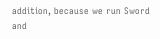addition, because we run Sword and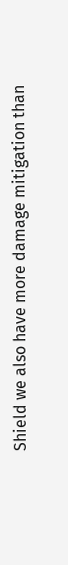Shield we also have more damage mitigation than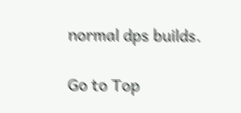normal dps builds.

Go to Top